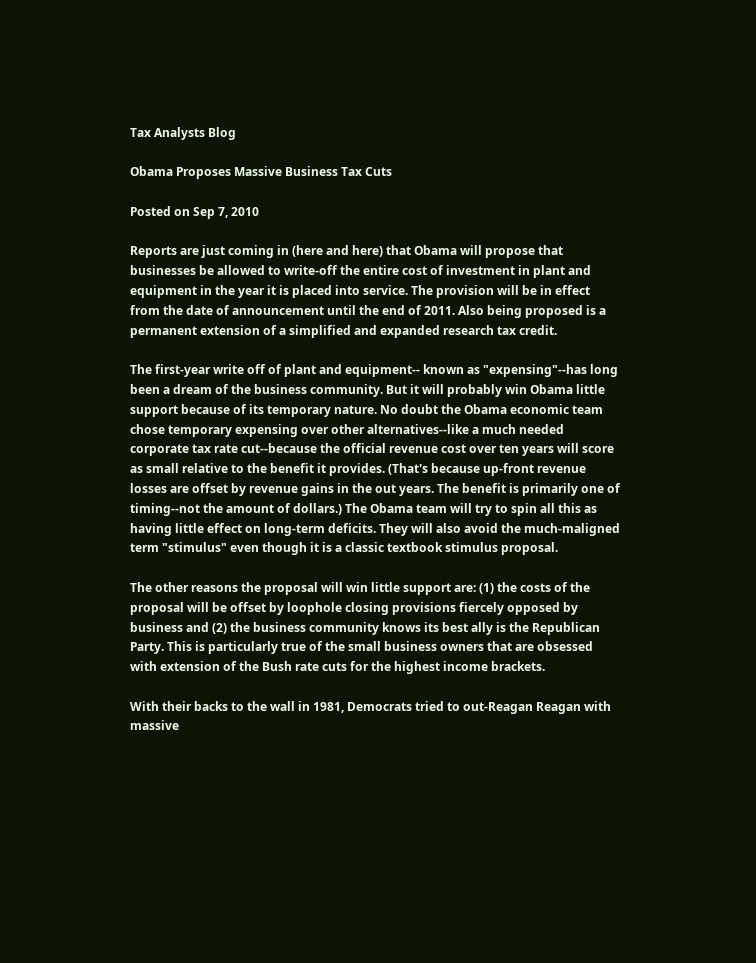Tax Analysts Blog

Obama Proposes Massive Business Tax Cuts

Posted on Sep 7, 2010

Reports are just coming in (here and here) that Obama will propose that businesses be allowed to write-off the entire cost of investment in plant and equipment in the year it is placed into service. The provision will be in effect from the date of announcement until the end of 2011. Also being proposed is a permanent extension of a simplified and expanded research tax credit.

The first-year write off of plant and equipment-- known as "expensing"--has long been a dream of the business community. But it will probably win Obama little support because of its temporary nature. No doubt the Obama economic team chose temporary expensing over other alternatives--like a much needed corporate tax rate cut--because the official revenue cost over ten years will score as small relative to the benefit it provides. (That's because up-front revenue losses are offset by revenue gains in the out years. The benefit is primarily one of timing--not the amount of dollars.) The Obama team will try to spin all this as having little effect on long-term deficits. They will also avoid the much-maligned term "stimulus" even though it is a classic textbook stimulus proposal.

The other reasons the proposal will win little support are: (1) the costs of the proposal will be offset by loophole closing provisions fiercely opposed by business and (2) the business community knows its best ally is the Republican Party. This is particularly true of the small business owners that are obsessed with extension of the Bush rate cuts for the highest income brackets.

With their backs to the wall in 1981, Democrats tried to out-Reagan Reagan with massive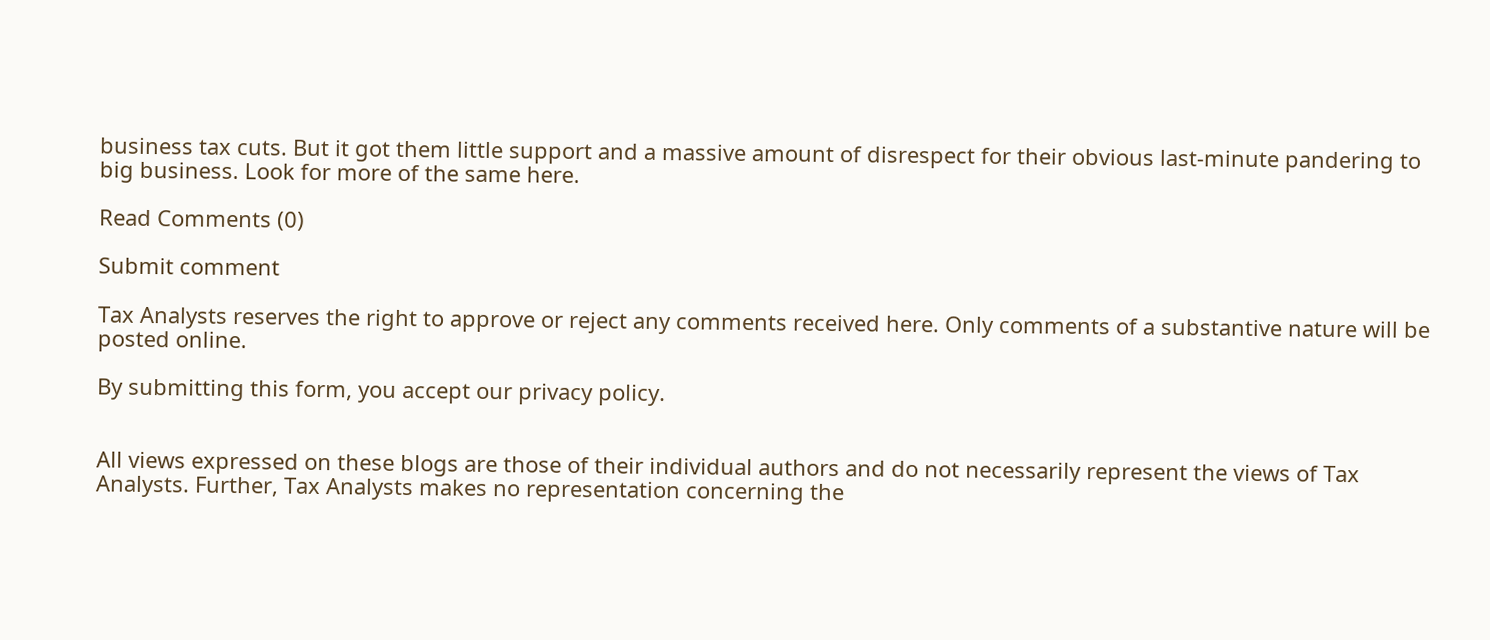business tax cuts. But it got them little support and a massive amount of disrespect for their obvious last-minute pandering to big business. Look for more of the same here.

Read Comments (0)

Submit comment

Tax Analysts reserves the right to approve or reject any comments received here. Only comments of a substantive nature will be posted online.

By submitting this form, you accept our privacy policy.


All views expressed on these blogs are those of their individual authors and do not necessarily represent the views of Tax Analysts. Further, Tax Analysts makes no representation concerning the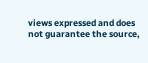views expressed and does not guarantee the source,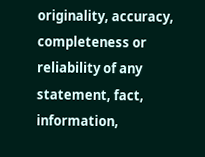originality, accuracy, completeness or reliability of any statement, fact, information,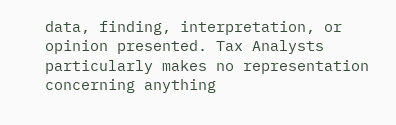data, finding, interpretation, or opinion presented. Tax Analysts particularly makes no representation concerning anything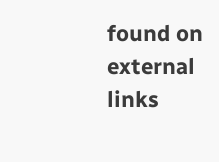found on external links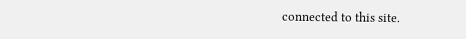connected to this site.